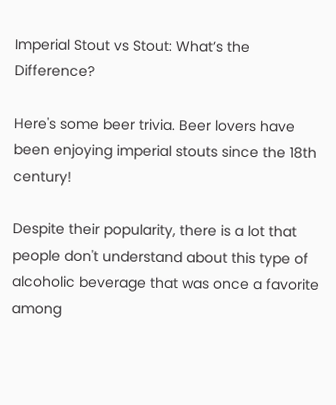Imperial Stout vs Stout: What’s the Difference?

Here's some beer trivia. Beer lovers have been enjoying imperial stouts since the 18th century!

Despite their popularity, there is a lot that people don't understand about this type of alcoholic beverage that was once a favorite among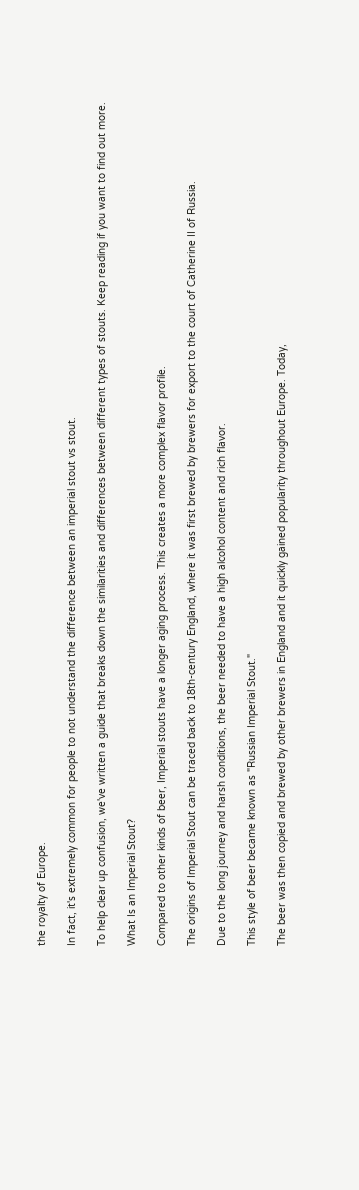the royalty of Europe.

In fact, it's extremely common for people to not understand the difference between an imperial stout vs stout.

To help clear up confusion, we've written a guide that breaks down the similarities and differences between different types of stouts. Keep reading if you want to find out more.

What Is an Imperial Stout?

Compared to other kinds of beer, Imperial stouts have a longer aging process. This creates a more complex flavor profile.

The origins of Imperial Stout can be traced back to 18th-century England, where it was first brewed by brewers for export to the court of Catherine II of Russia.

Due to the long journey and harsh conditions, the beer needed to have a high alcohol content and rich flavor.

This style of beer became known as "Russian Imperial Stout."

The beer was then copied and brewed by other brewers in England and it quickly gained popularity throughout Europe. Today,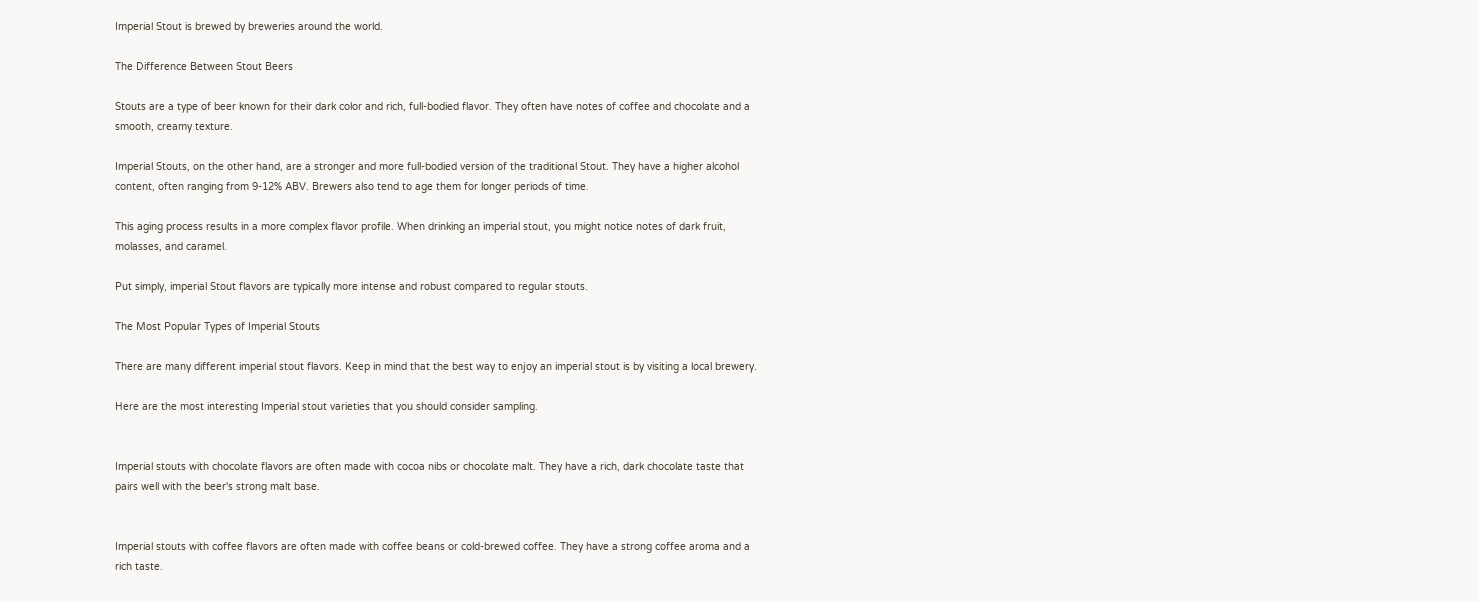Imperial Stout is brewed by breweries around the world.

The Difference Between Stout Beers

Stouts are a type of beer known for their dark color and rich, full-bodied flavor. They often have notes of coffee and chocolate and a smooth, creamy texture.

Imperial Stouts, on the other hand, are a stronger and more full-bodied version of the traditional Stout. They have a higher alcohol content, often ranging from 9-12% ABV. Brewers also tend to age them for longer periods of time.

This aging process results in a more complex flavor profile. When drinking an imperial stout, you might notice notes of dark fruit, molasses, and caramel.

Put simply, imperial Stout flavors are typically more intense and robust compared to regular stouts.

The Most Popular Types of Imperial Stouts

There are many different imperial stout flavors. Keep in mind that the best way to enjoy an imperial stout is by visiting a local brewery.

Here are the most interesting Imperial stout varieties that you should consider sampling.


Imperial stouts with chocolate flavors are often made with cocoa nibs or chocolate malt. They have a rich, dark chocolate taste that pairs well with the beer's strong malt base.


Imperial stouts with coffee flavors are often made with coffee beans or cold-brewed coffee. They have a strong coffee aroma and a rich taste.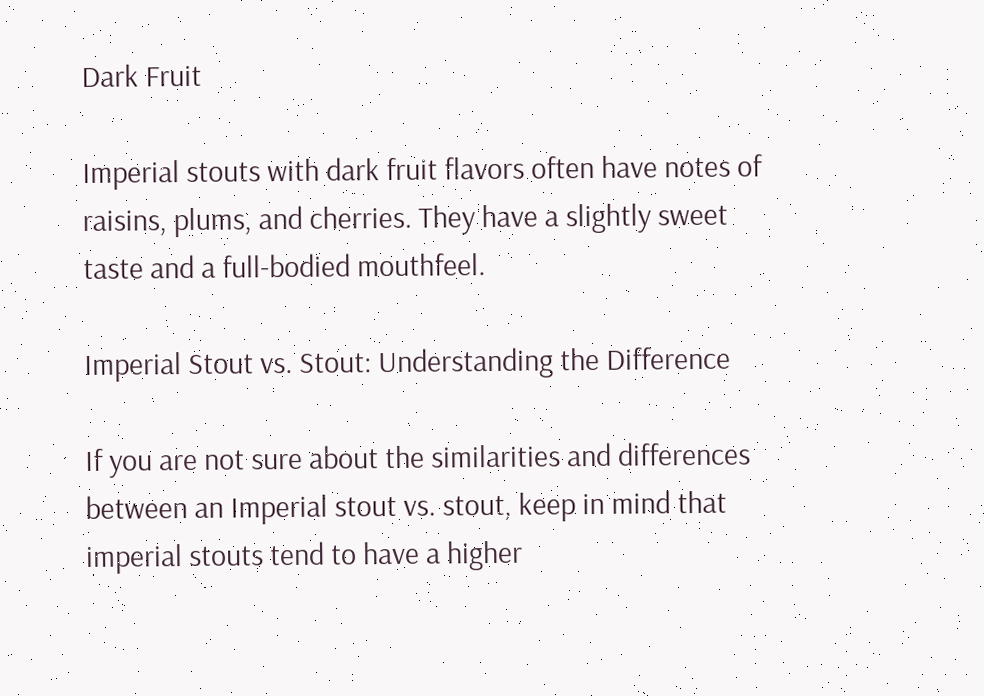Dark Fruit

Imperial stouts with dark fruit flavors often have notes of raisins, plums, and cherries. They have a slightly sweet taste and a full-bodied mouthfeel.

Imperial Stout vs. Stout: Understanding the Difference

If you are not sure about the similarities and differences between an Imperial stout vs. stout, keep in mind that imperial stouts tend to have a higher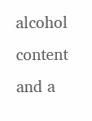alcohol content and a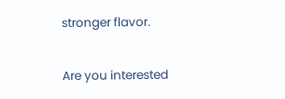stronger flavor.

Are you interested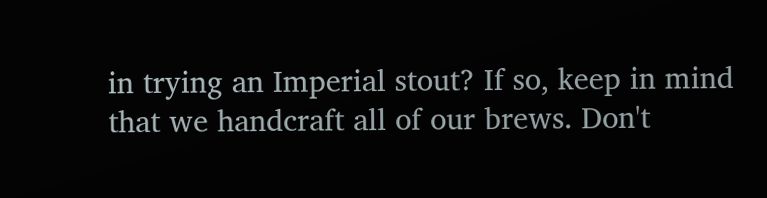in trying an Imperial stout? If so, keep in mind that we handcraft all of our brews. Don't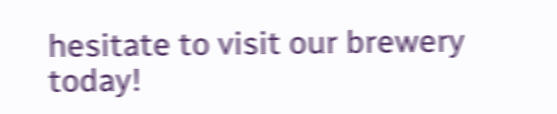hesitate to visit our brewery today!